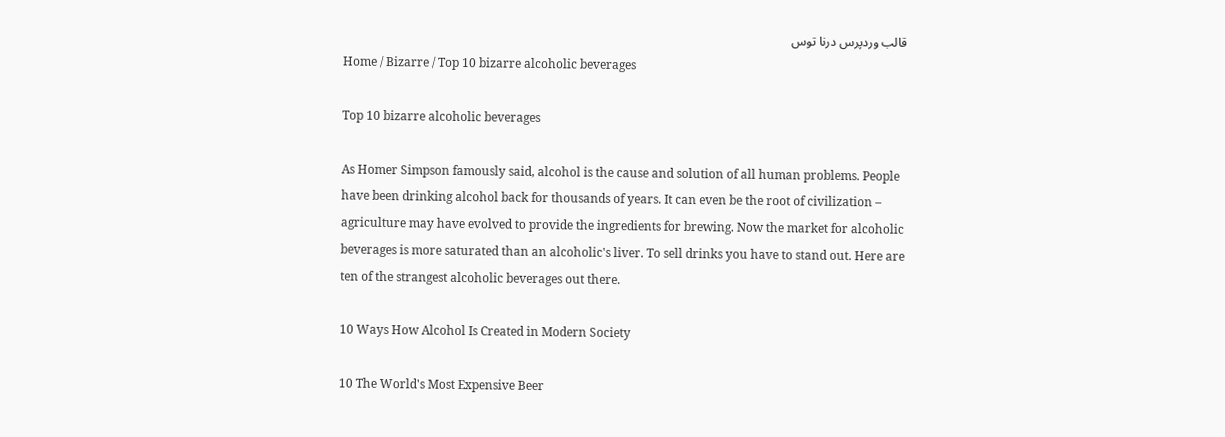قالب وردپرس درنا توس
Home / Bizarre / Top 10 bizarre alcoholic beverages

Top 10 bizarre alcoholic beverages

As Homer Simpson famously said, alcohol is the cause and solution of all human problems. People have been drinking alcohol back for thousands of years. It can even be the root of civilization – agriculture may have evolved to provide the ingredients for brewing. Now the market for alcoholic beverages is more saturated than an alcoholic's liver. To sell drinks you have to stand out. Here are ten of the strangest alcoholic beverages out there.

10 Ways How Alcohol Is Created in Modern Society

10 The World's Most Expensive Beer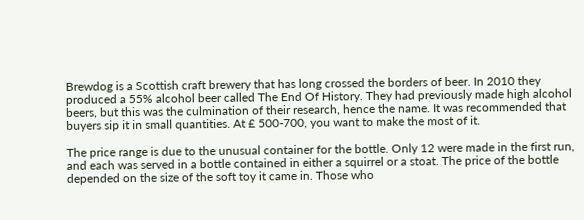Brewdog is a Scottish craft brewery that has long crossed the borders of beer. In 2010 they produced a 55% alcohol beer called The End Of History. They had previously made high alcohol beers, but this was the culmination of their research, hence the name. It was recommended that buyers sip it in small quantities. At £ 500-700, you want to make the most of it.

The price range is due to the unusual container for the bottle. Only 12 were made in the first run, and each was served in a bottle contained in either a squirrel or a stoat. The price of the bottle depended on the size of the soft toy it came in. Those who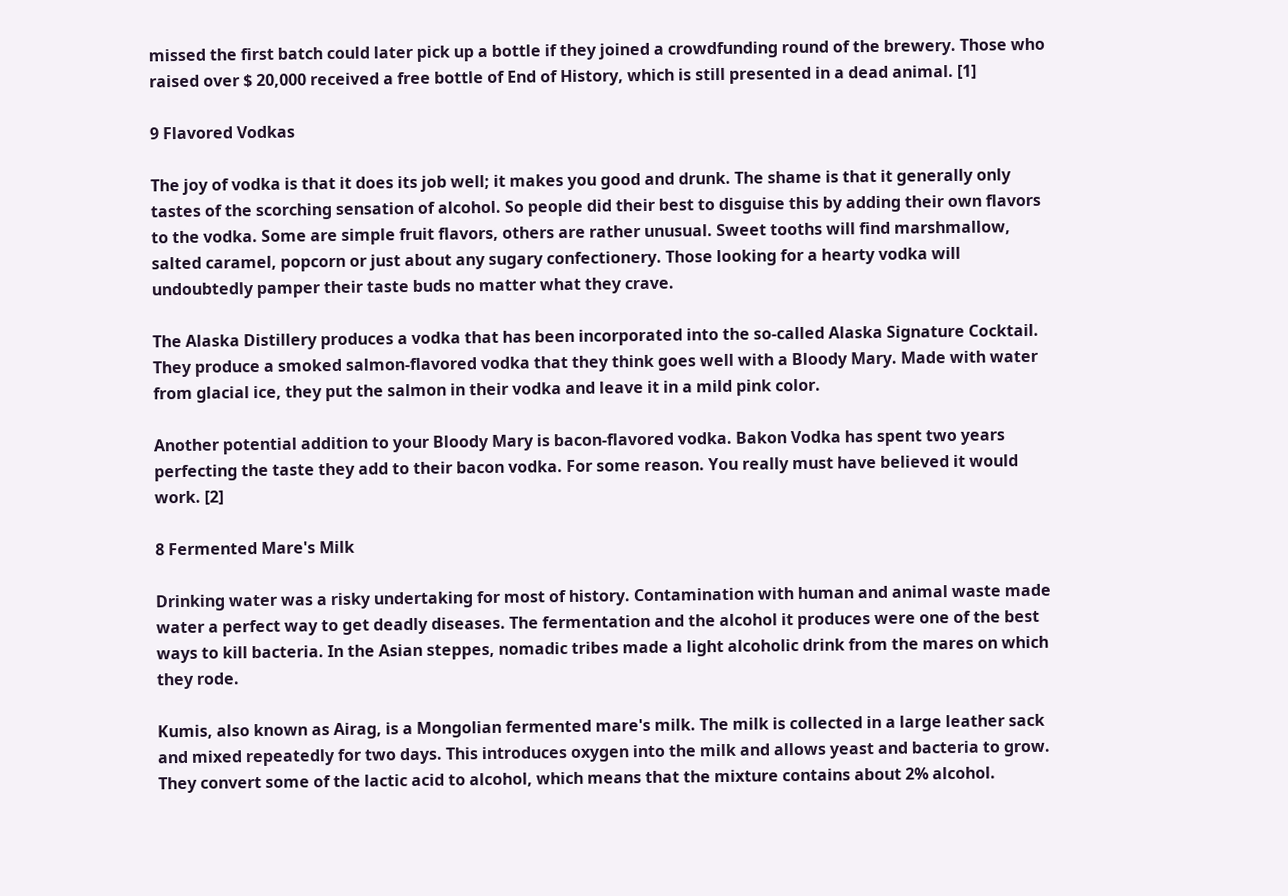missed the first batch could later pick up a bottle if they joined a crowdfunding round of the brewery. Those who raised over $ 20,000 received a free bottle of End of History, which is still presented in a dead animal. [1]

9 Flavored Vodkas

The joy of vodka is that it does its job well; it makes you good and drunk. The shame is that it generally only tastes of the scorching sensation of alcohol. So people did their best to disguise this by adding their own flavors to the vodka. Some are simple fruit flavors, others are rather unusual. Sweet tooths will find marshmallow, salted caramel, popcorn or just about any sugary confectionery. Those looking for a hearty vodka will undoubtedly pamper their taste buds no matter what they crave.

The Alaska Distillery produces a vodka that has been incorporated into the so-called Alaska Signature Cocktail. They produce a smoked salmon-flavored vodka that they think goes well with a Bloody Mary. Made with water from glacial ice, they put the salmon in their vodka and leave it in a mild pink color.

Another potential addition to your Bloody Mary is bacon-flavored vodka. Bakon Vodka has spent two years perfecting the taste they add to their bacon vodka. For some reason. You really must have believed it would work. [2]

8 Fermented Mare's Milk

Drinking water was a risky undertaking for most of history. Contamination with human and animal waste made water a perfect way to get deadly diseases. The fermentation and the alcohol it produces were one of the best ways to kill bacteria. In the Asian steppes, nomadic tribes made a light alcoholic drink from the mares on which they rode.

Kumis, also known as Airag, is a Mongolian fermented mare's milk. The milk is collected in a large leather sack and mixed repeatedly for two days. This introduces oxygen into the milk and allows yeast and bacteria to grow. They convert some of the lactic acid to alcohol, which means that the mixture contains about 2% alcohol.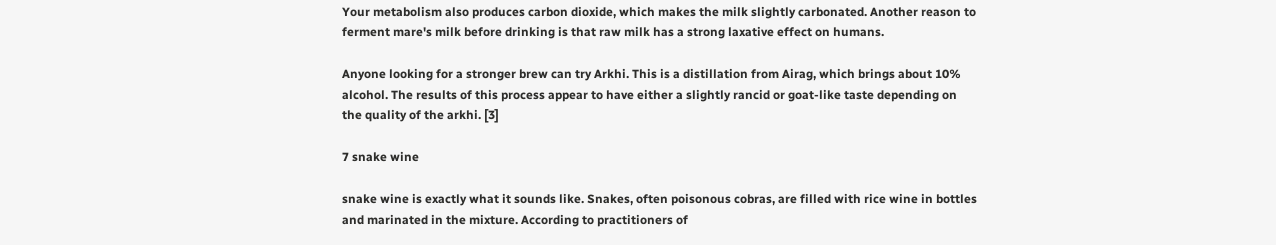Your metabolism also produces carbon dioxide, which makes the milk slightly carbonated. Another reason to ferment mare's milk before drinking is that raw milk has a strong laxative effect on humans.

Anyone looking for a stronger brew can try Arkhi. This is a distillation from Airag, which brings about 10% alcohol. The results of this process appear to have either a slightly rancid or goat-like taste depending on the quality of the arkhi. [3]

7 snake wine

snake wine is exactly what it sounds like. Snakes, often poisonous cobras, are filled with rice wine in bottles and marinated in the mixture. According to practitioners of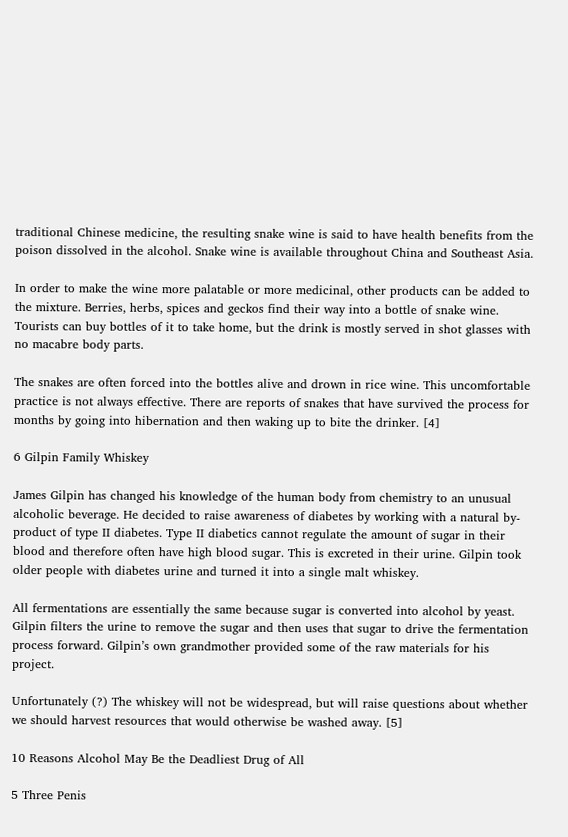traditional Chinese medicine, the resulting snake wine is said to have health benefits from the poison dissolved in the alcohol. Snake wine is available throughout China and Southeast Asia.

In order to make the wine more palatable or more medicinal, other products can be added to the mixture. Berries, herbs, spices and geckos find their way into a bottle of snake wine. Tourists can buy bottles of it to take home, but the drink is mostly served in shot glasses with no macabre body parts.

The snakes are often forced into the bottles alive and drown in rice wine. This uncomfortable practice is not always effective. There are reports of snakes that have survived the process for months by going into hibernation and then waking up to bite the drinker. [4]

6 Gilpin Family Whiskey

James Gilpin has changed his knowledge of the human body from chemistry to an unusual alcoholic beverage. He decided to raise awareness of diabetes by working with a natural by-product of type II diabetes. Type II diabetics cannot regulate the amount of sugar in their blood and therefore often have high blood sugar. This is excreted in their urine. Gilpin took older people with diabetes urine and turned it into a single malt whiskey.

All fermentations are essentially the same because sugar is converted into alcohol by yeast. Gilpin filters the urine to remove the sugar and then uses that sugar to drive the fermentation process forward. Gilpin’s own grandmother provided some of the raw materials for his project.

Unfortunately (?) The whiskey will not be widespread, but will raise questions about whether we should harvest resources that would otherwise be washed away. [5]

10 Reasons Alcohol May Be the Deadliest Drug of All

5 Three Penis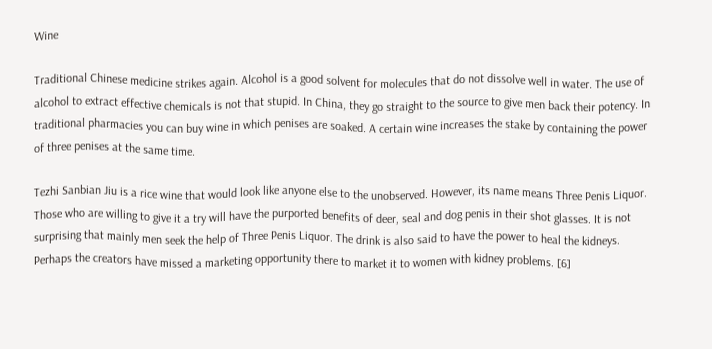Wine

Traditional Chinese medicine strikes again. Alcohol is a good solvent for molecules that do not dissolve well in water. The use of alcohol to extract effective chemicals is not that stupid. In China, they go straight to the source to give men back their potency. In traditional pharmacies you can buy wine in which penises are soaked. A certain wine increases the stake by containing the power of three penises at the same time.

Tezhi Sanbian Jiu is a rice wine that would look like anyone else to the unobserved. However, its name means Three Penis Liquor. Those who are willing to give it a try will have the purported benefits of deer, seal and dog penis in their shot glasses. It is not surprising that mainly men seek the help of Three Penis Liquor. The drink is also said to have the power to heal the kidneys. Perhaps the creators have missed a marketing opportunity there to market it to women with kidney problems. [6]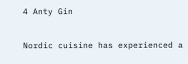4 Anty Gin

Nordic cuisine has experienced a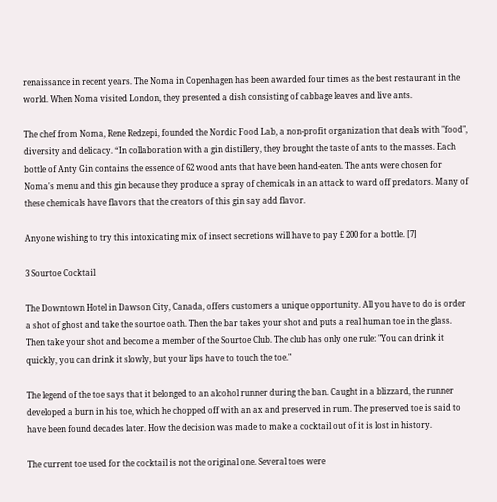renaissance in recent years. The Noma in Copenhagen has been awarded four times as the best restaurant in the world. When Noma visited London, they presented a dish consisting of cabbage leaves and live ants.

The chef from Noma, Rene Redzepi, founded the Nordic Food Lab, a non-profit organization that deals with "food", diversity and delicacy. “In collaboration with a gin distillery, they brought the taste of ants to the masses. Each bottle of Anty Gin contains the essence of 62 wood ants that have been hand-eaten. The ants were chosen for Noma's menu and this gin because they produce a spray of chemicals in an attack to ward off predators. Many of these chemicals have flavors that the creators of this gin say add flavor.

Anyone wishing to try this intoxicating mix of insect secretions will have to pay £ 200 for a bottle. [7]

3 Sourtoe Cocktail

The Downtown Hotel in Dawson City, Canada, offers customers a unique opportunity. All you have to do is order a shot of ghost and take the sourtoe oath. Then the bar takes your shot and puts a real human toe in the glass. Then take your shot and become a member of the Sourtoe Club. The club has only one rule: "You can drink it quickly, you can drink it slowly, but your lips have to touch the toe."

The legend of the toe says that it belonged to an alcohol runner during the ban. Caught in a blizzard, the runner developed a burn in his toe, which he chopped off with an ax and preserved in rum. The preserved toe is said to have been found decades later. How the decision was made to make a cocktail out of it is lost in history.

The current toe used for the cocktail is not the original one. Several toes were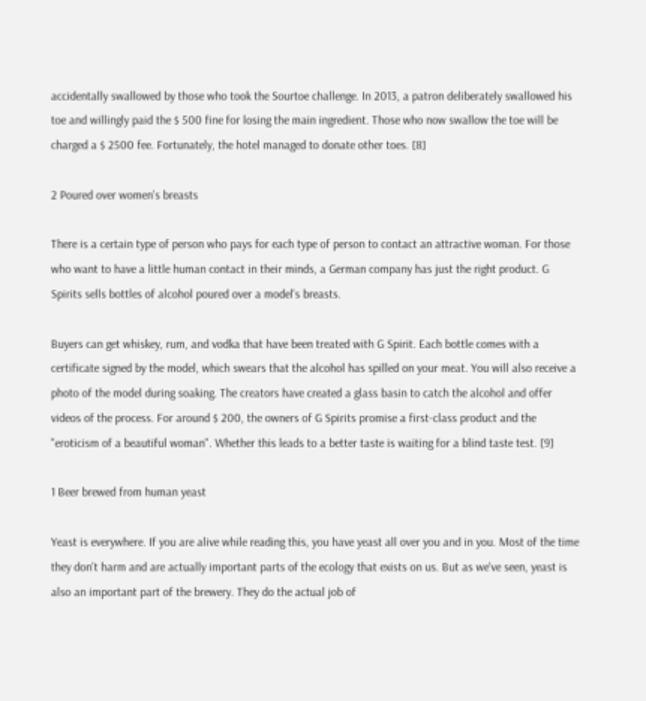accidentally swallowed by those who took the Sourtoe challenge. In 2013, a patron deliberately swallowed his toe and willingly paid the $ 500 fine for losing the main ingredient. Those who now swallow the toe will be charged a $ 2500 fee. Fortunately, the hotel managed to donate other toes. [8]

2 Poured over women's breasts

There is a certain type of person who pays for each type of person to contact an attractive woman. For those who want to have a little human contact in their minds, a German company has just the right product. G Spirits sells bottles of alcohol poured over a model's breasts.

Buyers can get whiskey, rum, and vodka that have been treated with G Spirit. Each bottle comes with a certificate signed by the model, which swears that the alcohol has spilled on your meat. You will also receive a photo of the model during soaking. The creators have created a glass basin to catch the alcohol and offer videos of the process. For around $ 200, the owners of G Spirits promise a first-class product and the "eroticism of a beautiful woman". Whether this leads to a better taste is waiting for a blind taste test. [9]

1 Beer brewed from human yeast

Yeast is everywhere. If you are alive while reading this, you have yeast all over you and in you. Most of the time they don't harm and are actually important parts of the ecology that exists on us. But as we've seen, yeast is also an important part of the brewery. They do the actual job of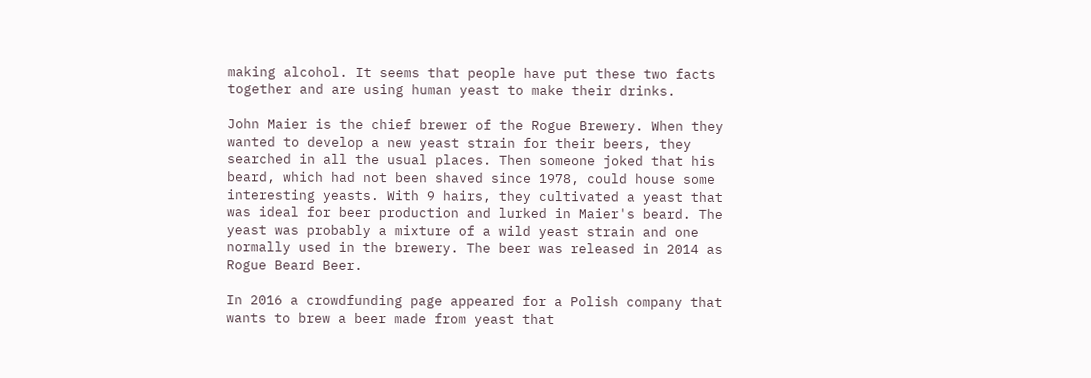making alcohol. It seems that people have put these two facts together and are using human yeast to make their drinks.

John Maier is the chief brewer of the Rogue Brewery. When they wanted to develop a new yeast strain for their beers, they searched in all the usual places. Then someone joked that his beard, which had not been shaved since 1978, could house some interesting yeasts. With 9 hairs, they cultivated a yeast that was ideal for beer production and lurked in Maier's beard. The yeast was probably a mixture of a wild yeast strain and one normally used in the brewery. The beer was released in 2014 as Rogue Beard Beer.

In 2016 a crowdfunding page appeared for a Polish company that wants to brew a beer made from yeast that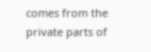comes from the private parts of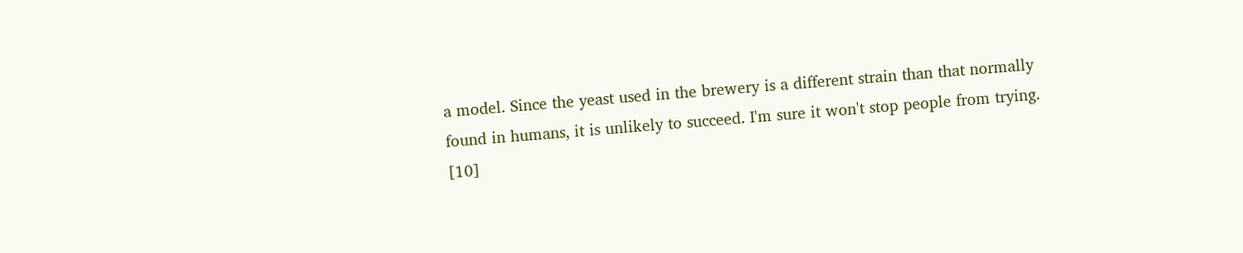a model. Since the yeast used in the brewery is a different strain than that normally found in humans, it is unlikely to succeed. I'm sure it won't stop people from trying. [10]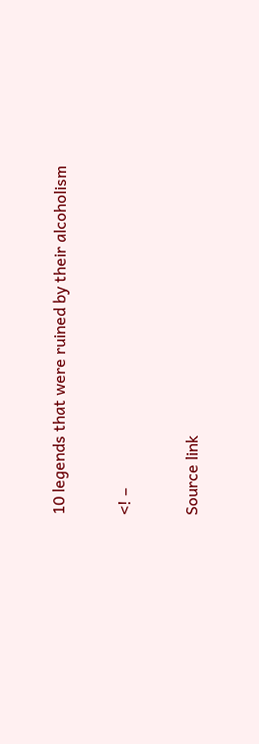10 legends that were ruined by their alcoholism

<! –

Source link